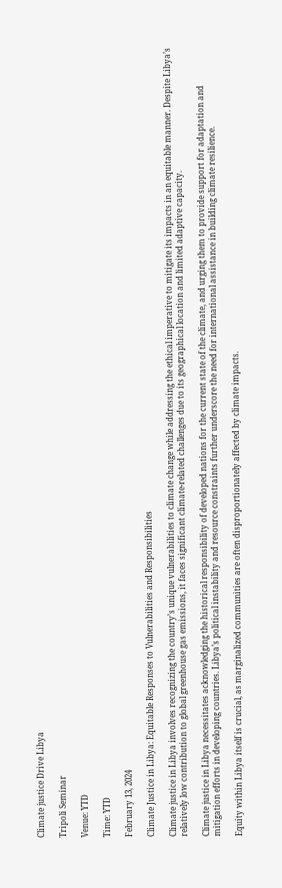Climate justice Drive Libya

Tripoli Seminar

Venue: YTD

Time: YTD

February 13, 2024

Climate Justice in Libya: Equitable Responses to Vulnerabilities and Responsibilities

Climate justice in Libya involves recognizing the country’s unique vulnerabilities to climate change while addressing the ethical imperative to mitigate its impacts in an equitable manner. Despite Libya’s relatively low contribution to global greenhouse gas emissions, it faces significant climate-related challenges due to its geographical location and limited adaptive capacity.

Climate justice in Libya necessitates acknowledging the historical responsibility of developed nations for the current state of the climate, and urging them to provide support for adaptation and mitigation efforts in developing countries. Libya’s political instability and resource constraints further underscore the need for international assistance in building climate resilience.

Equity within Libya itself is crucial, as marginalized communities are often disproportionately affected by climate impacts.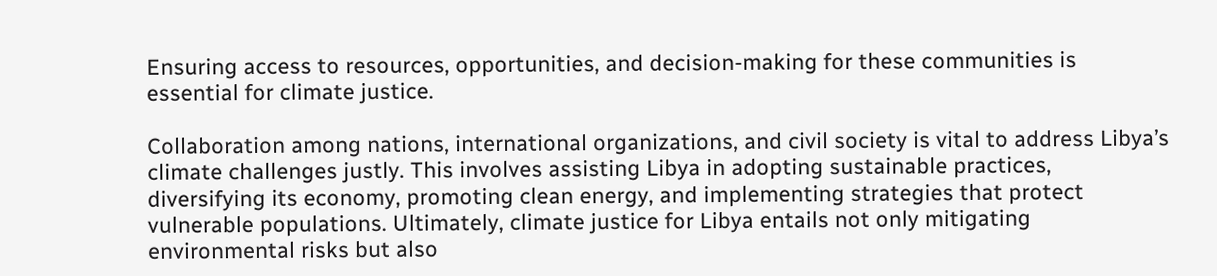Ensuring access to resources, opportunities, and decision-making for these communities is essential for climate justice.

Collaboration among nations, international organizations, and civil society is vital to address Libya’s climate challenges justly. This involves assisting Libya in adopting sustainable practices, diversifying its economy, promoting clean energy, and implementing strategies that protect vulnerable populations. Ultimately, climate justice for Libya entails not only mitigating environmental risks but also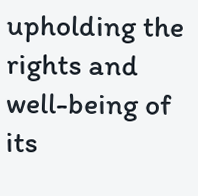upholding the rights and well-being of its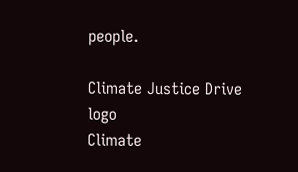people.

Climate Justice Drive logo
Climate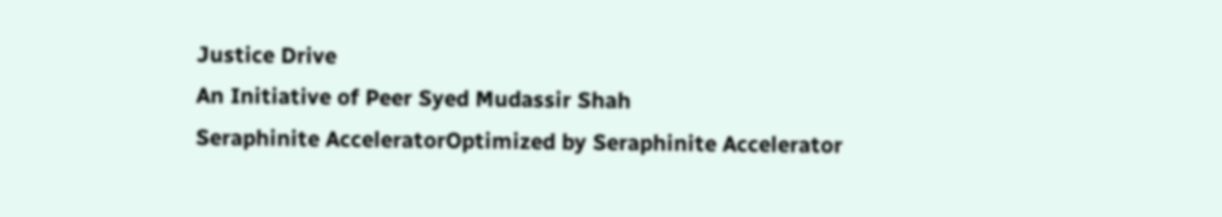Justice Drive
An Initiative of Peer Syed Mudassir Shah
Seraphinite AcceleratorOptimized by Seraphinite Accelerator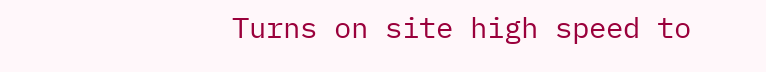Turns on site high speed to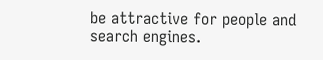be attractive for people and search engines.